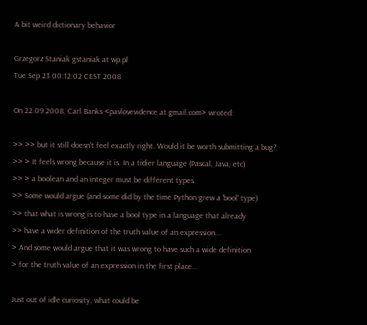A bit weird dictionary behavior

Grzegorz Staniak gstaniak at wp.pl
Tue Sep 23 00:12:02 CEST 2008

On 22.09.2008, Carl Banks <pavlovevidence at gmail.com> wroted:

>> >> but it still doesn't feel exactly right. Would it be worth submitting a bug?
>> > It feels wrong because it is. In a tidier language (Pascal, Java, etc)
>> > a boolean and an integer must be different types.
>> Some would argue (and some did by the time Python grew a 'bool' type)
>> that what is wrong is to have a bool type in a language that already
>> have a wider definition of the truth value of an expression...
> And some would argue that it was wrong to have such a wide definition
> for the truth value of an expression in the first place...

Just out of idle curiosity, what could be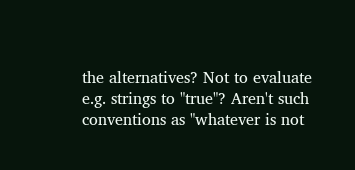the alternatives? Not to evaluate
e.g. strings to "true"? Aren't such conventions as "whatever is not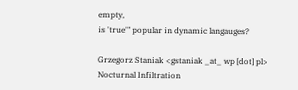empty,
is 'true'" popular in dynamic langauges?

Grzegorz Staniak <gstaniak _at_ wp [dot] pl>
Nocturnal Infiltration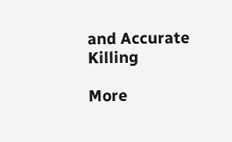and Accurate Killing

More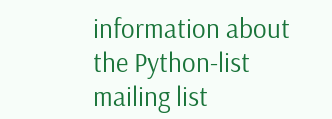information about the Python-list mailing list